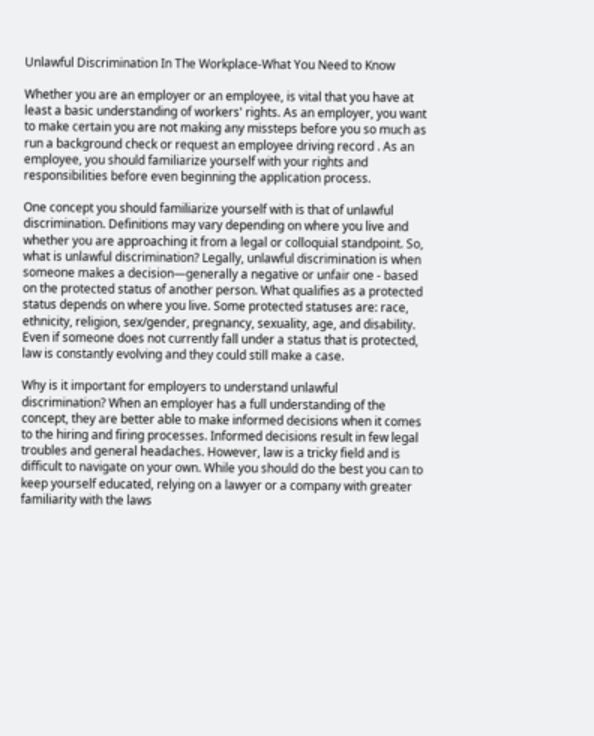Unlawful Discrimination In The Workplace-What You Need to Know

Whether you are an employer or an employee, is vital that you have at least a basic understanding of workers' rights. As an employer, you want to make certain you are not making any missteps before you so much as run a background check or request an employee driving record . As an employee, you should familiarize yourself with your rights and responsibilities before even beginning the application process.

One concept you should familiarize yourself with is that of unlawful discrimination. Definitions may vary depending on where you live and whether you are approaching it from a legal or colloquial standpoint. So, what is unlawful discrimination? Legally, unlawful discrimination is when someone makes a decision—generally a negative or unfair one - based on the protected status of another person. What qualifies as a protected status depends on where you live. Some protected statuses are: race, ethnicity, religion, sex/gender, pregnancy, sexuality, age, and disability. Even if someone does not currently fall under a status that is protected, law is constantly evolving and they could still make a case.

Why is it important for employers to understand unlawful discrimination? When an employer has a full understanding of the concept, they are better able to make informed decisions when it comes to the hiring and firing processes. Informed decisions result in few legal troubles and general headaches. However, law is a tricky field and is difficult to navigate on your own. While you should do the best you can to keep yourself educated, relying on a lawyer or a company with greater familiarity with the laws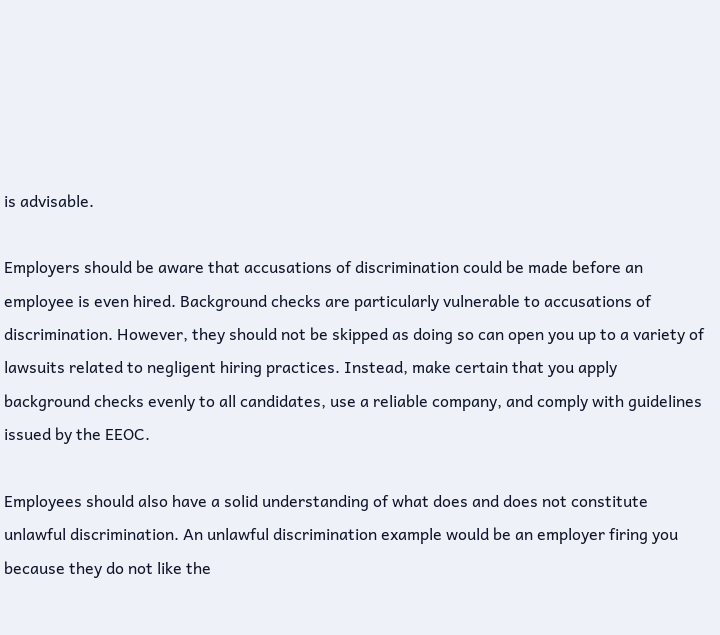is advisable.

Employers should be aware that accusations of discrimination could be made before an employee is even hired. Background checks are particularly vulnerable to accusations of discrimination. However, they should not be skipped as doing so can open you up to a variety of lawsuits related to negligent hiring practices. Instead, make certain that you apply background checks evenly to all candidates, use a reliable company, and comply with guidelines issued by the EEOC.

Employees should also have a solid understanding of what does and does not constitute unlawful discrimination. An unlawful discrimination example would be an employer firing you because they do not like the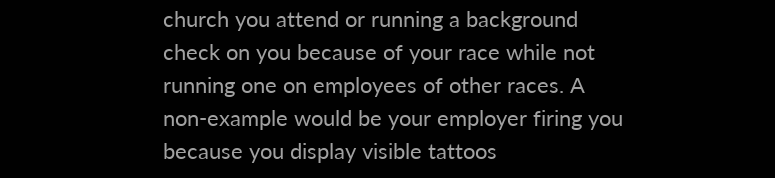church you attend or running a background check on you because of your race while not running one on employees of other races. A non-example would be your employer firing you because you display visible tattoos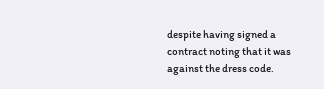despite having signed a contract noting that it was against the dress code.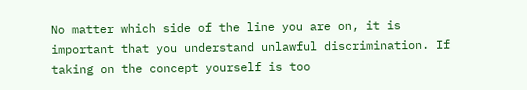No matter which side of the line you are on, it is important that you understand unlawful discrimination. If taking on the concept yourself is too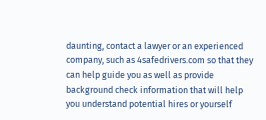daunting, contact a lawyer or an experienced company, such as 4safedrivers.com so that they can help guide you as well as provide background check information that will help you understand potential hires or yourself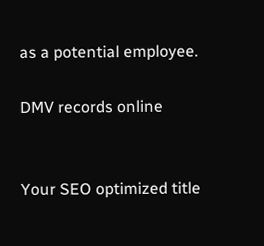as a potential employee.

DMV records online


Your SEO optimized title